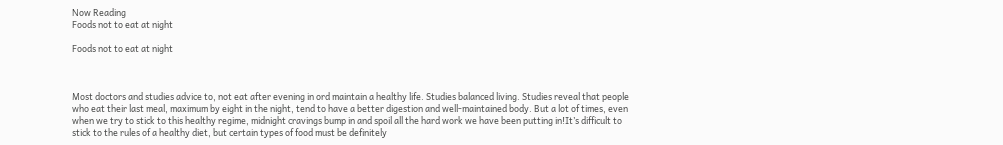Now Reading
Foods not to eat at night

Foods not to eat at night



Most doctors and studies advice to, not eat after evening in ord maintain a healthy life. Studies balanced living. Studies reveal that people who eat their last meal, maximum by eight in the night, tend to have a better digestion and well-maintained body. But a lot of times, even when we try to stick to this healthy regime, midnight cravings bump in and spoil all the hard work we have been putting in!It’s difficult to stick to the rules of a healthy diet, but certain types of food must be definitely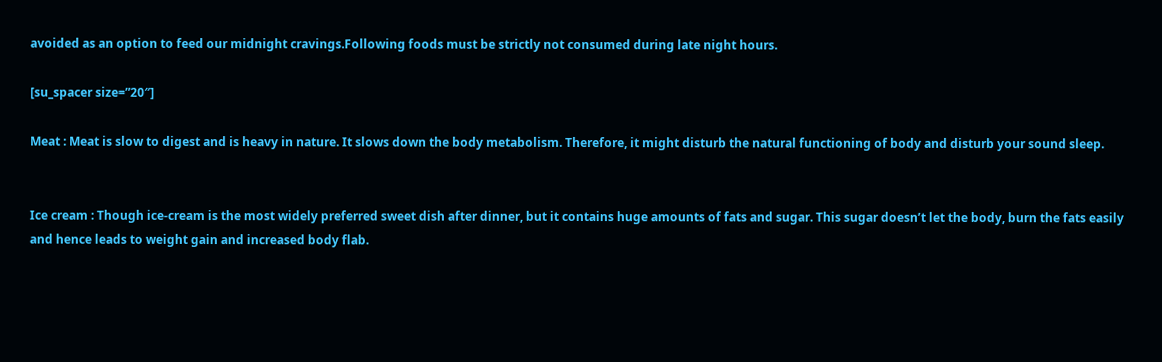avoided as an option to feed our midnight cravings.Following foods must be strictly not consumed during late night hours.

[su_spacer size=”20″]

Meat : Meat is slow to digest and is heavy in nature. It slows down the body metabolism. Therefore, it might disturb the natural functioning of body and disturb your sound sleep.


Ice cream : Though ice-cream is the most widely preferred sweet dish after dinner, but it contains huge amounts of fats and sugar. This sugar doesn’t let the body, burn the fats easily and hence leads to weight gain and increased body flab.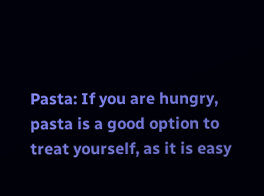Pasta: If you are hungry, pasta is a good option to treat yourself, as it is easy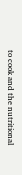to cook and the nutritional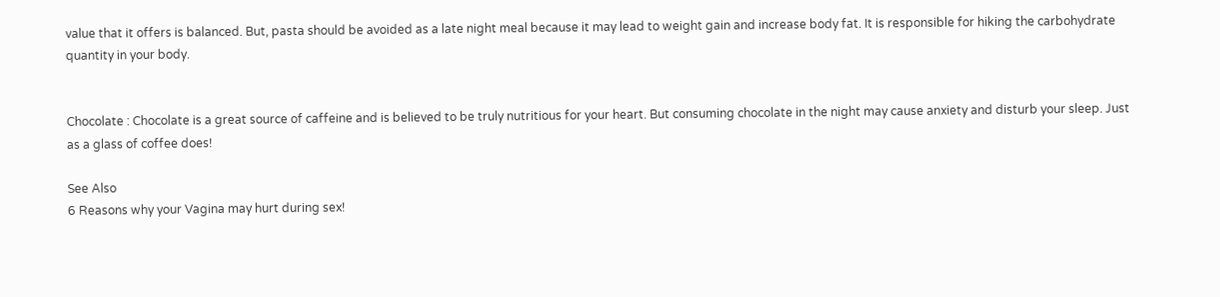value that it offers is balanced. But, pasta should be avoided as a late night meal because it may lead to weight gain and increase body fat. It is responsible for hiking the carbohydrate quantity in your body.


Chocolate : Chocolate is a great source of caffeine and is believed to be truly nutritious for your heart. But consuming chocolate in the night may cause anxiety and disturb your sleep. Just as a glass of coffee does!

See Also
6 Reasons why your Vagina may hurt during sex!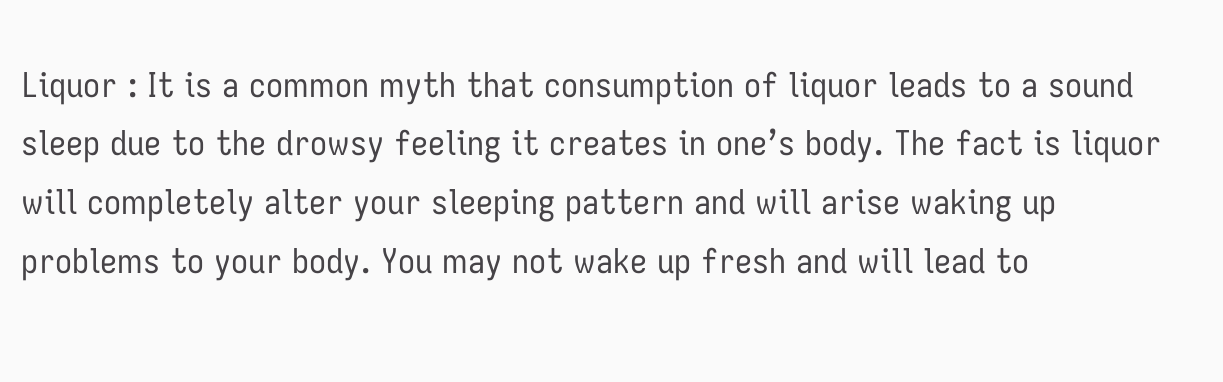Liquor : It is a common myth that consumption of liquor leads to a sound sleep due to the drowsy feeling it creates in one’s body. The fact is liquor will completely alter your sleeping pattern and will arise waking up problems to your body. You may not wake up fresh and will lead to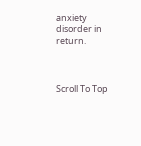anxiety disorder in return.



Scroll To Top